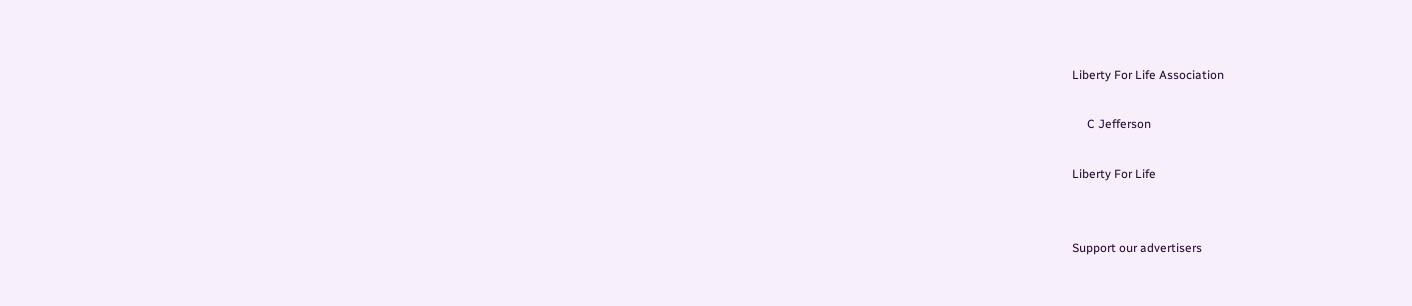Liberty For Life Association

     C Jefferson

Liberty For Life


Support our advertisers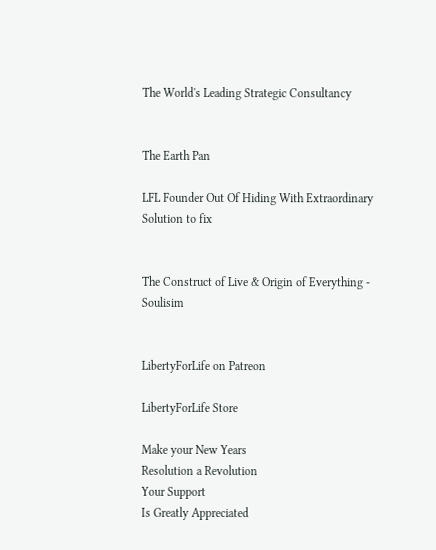The World's Leading Strategic Consultancy


The Earth Pan

LFL Founder Out Of Hiding With Extraordinary Solution to fix


The Construct of Live & Origin of Everything - Soulisim


LibertyForLife on Patreon

LibertyForLife Store

Make your New Years
Resolution a Revolution
Your Support
Is Greatly Appreciated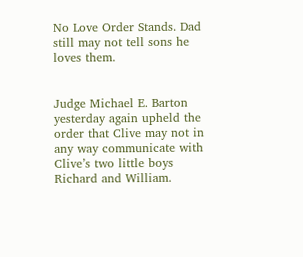No Love Order Stands. Dad still may not tell sons he loves them.


Judge Michael E. Barton yesterday again upheld the order that Clive may not in any way communicate with Clive’s two little boys Richard and William.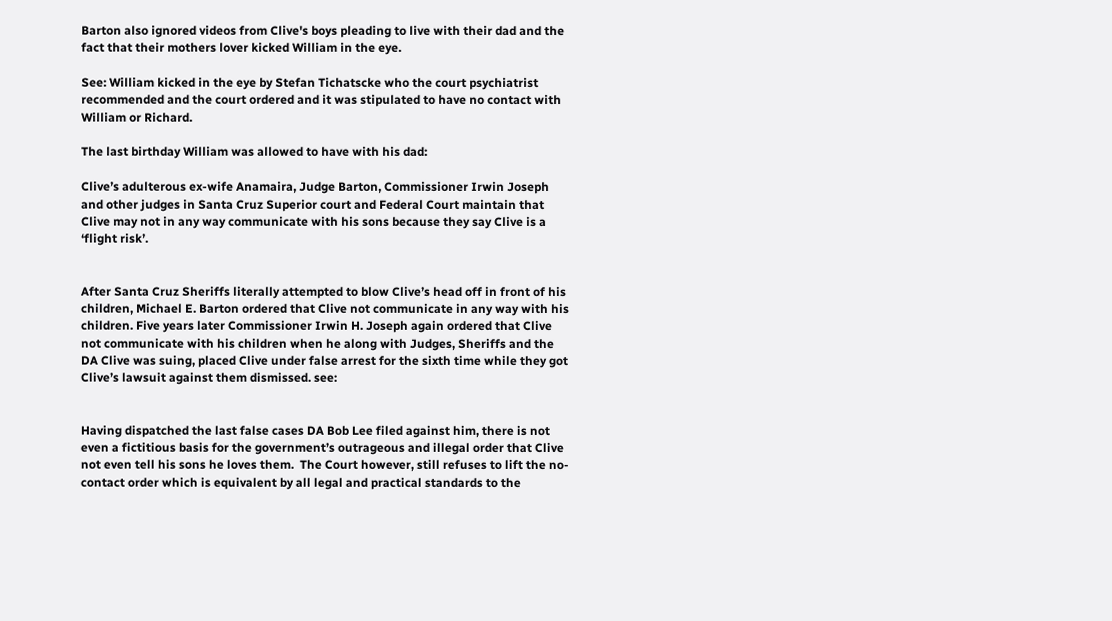Barton also ignored videos from Clive's boys pleading to live with their dad and the fact that their mothers lover kicked William in the eye.

See: William kicked in the eye by Stefan Tichatscke who the court psychiatrist recommended and the court ordered and it was stipulated to have no contact with William or Richard.

The last birthday William was allowed to have with his dad:

Clive’s adulterous ex-wife Anamaira, Judge Barton, Commissioner Irwin Joseph and other judges in Santa Cruz Superior court and Federal Court maintain that Clive may not in any way communicate with his sons because they say Clive is a ‘flight risk’.


After Santa Cruz Sheriffs literally attempted to blow Clive’s head off in front of his children, Michael E. Barton ordered that Clive not communicate in any way with his children. Five years later Commissioner Irwin H. Joseph again ordered that Clive not communicate with his children when he along with Judges, Sheriffs and the DA Clive was suing, placed Clive under false arrest for the sixth time while they got Clive’s lawsuit against them dismissed. see:


Having dispatched the last false cases DA Bob Lee filed against him, there is not even a fictitious basis for the government’s outrageous and illegal order that Clive not even tell his sons he loves them.  The Court however, still refuses to lift the no-contact order which is equivalent by all legal and practical standards to the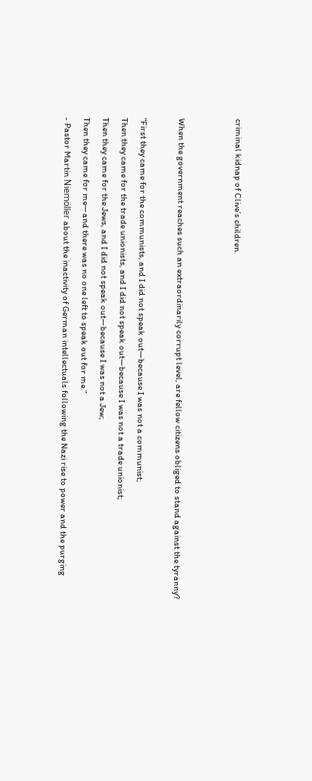criminal kidnap of Clive’s children.


When the government reaches such an extraordinarily corrupt level, are fellow citizens obliged to stand against the tyranny?

“First they came for the communists, and I did not speak out—because I was not a communist;
Then they came for the trade unionists, and I did not speak out—because I was not a trade unionist;
Then they came for the Jews, and I did not speak out—because I was not a Jew;
Then they came for me—and there was no one left to speak out for me.”
- Pastor Martin Niemöller about the inactivity of German intellectuals following the Nazi rise to power and the purging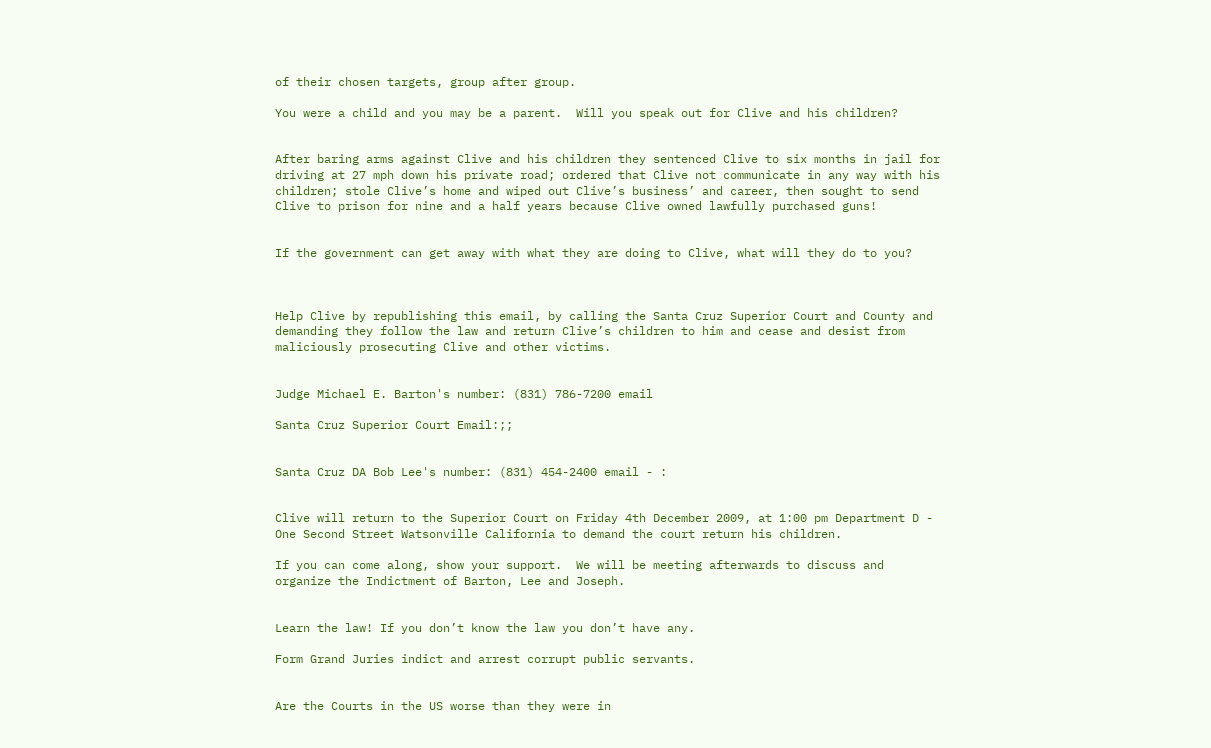of their chosen targets, group after group.

You were a child and you may be a parent.  Will you speak out for Clive and his children?


After baring arms against Clive and his children they sentenced Clive to six months in jail for driving at 27 mph down his private road; ordered that Clive not communicate in any way with his children; stole Clive’s home and wiped out Clive’s business’ and career, then sought to send Clive to prison for nine and a half years because Clive owned lawfully purchased guns!


If the government can get away with what they are doing to Clive, what will they do to you?



Help Clive by republishing this email, by calling the Santa Cruz Superior Court and County and demanding they follow the law and return Clive’s children to him and cease and desist from maliciously prosecuting Clive and other victims.


Judge Michael E. Barton's number: (831) 786-7200 email

Santa Cruz Superior Court Email:;;


Santa Cruz DA Bob Lee's number: (831) 454-2400 email - :


Clive will return to the Superior Court on Friday 4th December 2009, at 1:00 pm Department D - One Second Street Watsonville California to demand the court return his children.

If you can come along, show your support.  We will be meeting afterwards to discuss and organize the Indictment of Barton, Lee and Joseph.


Learn the law! If you don’t know the law you don’t have any.

Form Grand Juries indict and arrest corrupt public servants.


Are the Courts in the US worse than they were in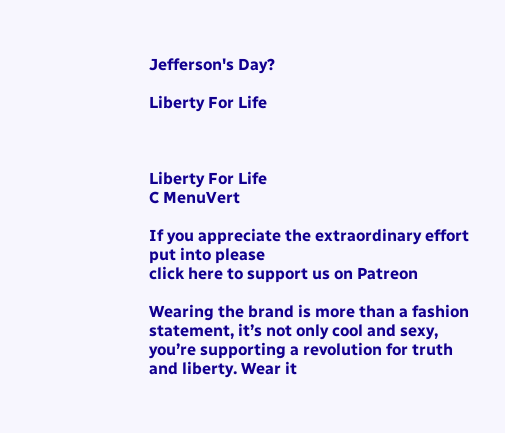Jefferson's Day?

Liberty For Life



Liberty For Life
C MenuVert

If you appreciate the extraordinary effort put into please
click here to support us on Patreon

Wearing the brand is more than a fashion statement, it’s not only cool and sexy, you’re supporting a revolution for truth and liberty. Wear it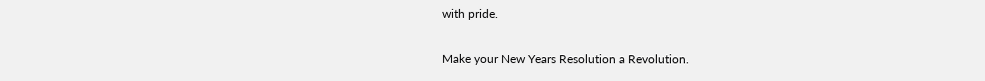with pride.

Make your New Years Resolution a Revolution.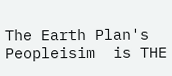The Earth Plan's Peopleisim  is THE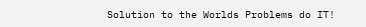Solution to the Worlds Problems do IT!